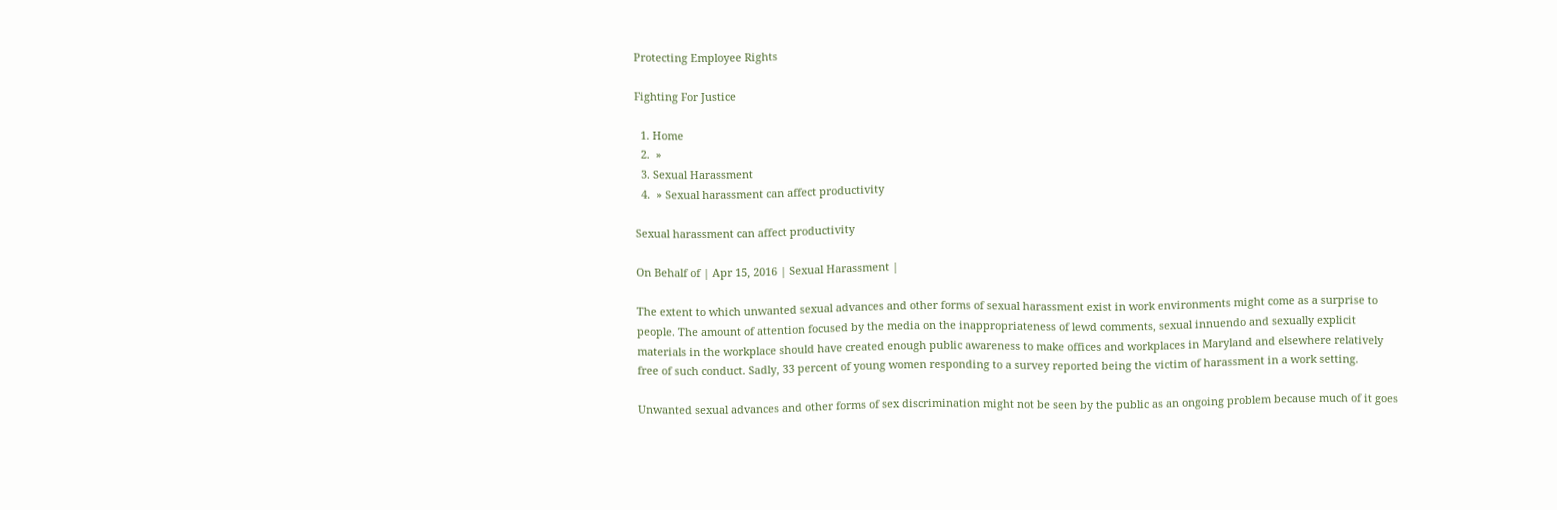Protecting Employee Rights

Fighting For Justice

  1. Home
  2.  »
  3. Sexual Harassment
  4.  » Sexual harassment can affect productivity

Sexual harassment can affect productivity

On Behalf of | Apr 15, 2016 | Sexual Harassment |

The extent to which unwanted sexual advances and other forms of sexual harassment exist in work environments might come as a surprise to people. The amount of attention focused by the media on the inappropriateness of lewd comments, sexual innuendo and sexually explicit materials in the workplace should have created enough public awareness to make offices and workplaces in Maryland and elsewhere relatively free of such conduct. Sadly, 33 percent of young women responding to a survey reported being the victim of harassment in a work setting.

Unwanted sexual advances and other forms of sex discrimination might not be seen by the public as an ongoing problem because much of it goes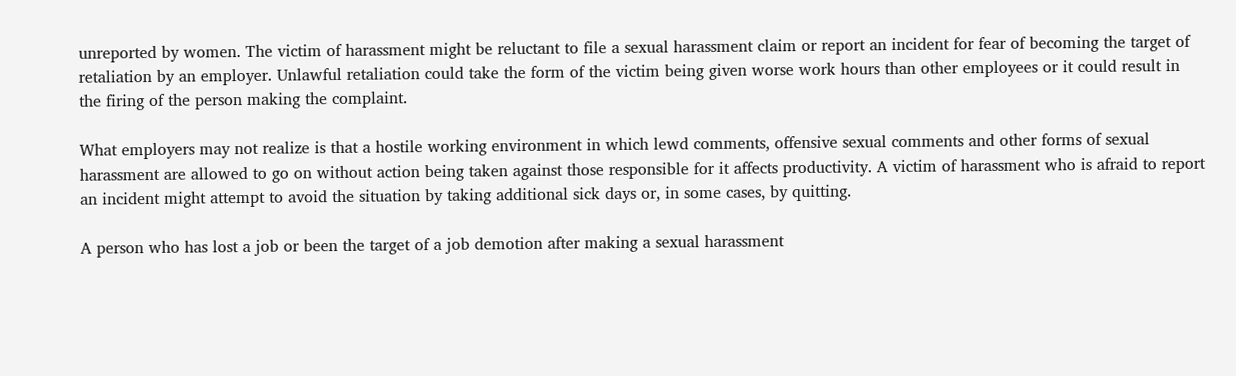unreported by women. The victim of harassment might be reluctant to file a sexual harassment claim or report an incident for fear of becoming the target of retaliation by an employer. Unlawful retaliation could take the form of the victim being given worse work hours than other employees or it could result in the firing of the person making the complaint.

What employers may not realize is that a hostile working environment in which lewd comments, offensive sexual comments and other forms of sexual harassment are allowed to go on without action being taken against those responsible for it affects productivity. A victim of harassment who is afraid to report an incident might attempt to avoid the situation by taking additional sick days or, in some cases, by quitting.

A person who has lost a job or been the target of a job demotion after making a sexual harassment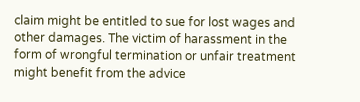claim might be entitled to sue for lost wages and other damages. The victim of harassment in the form of wrongful termination or unfair treatment might benefit from the advice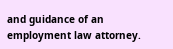and guidance of an employment law attorney.